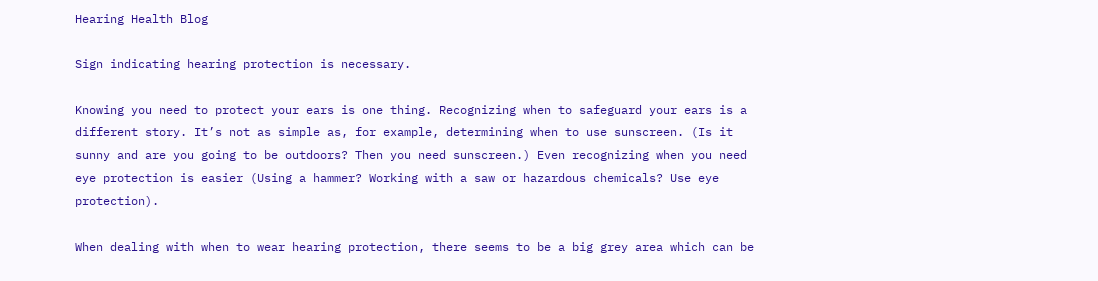Hearing Health Blog

Sign indicating hearing protection is necessary.

Knowing you need to protect your ears is one thing. Recognizing when to safeguard your ears is a different story. It’s not as simple as, for example, determining when to use sunscreen. (Is it sunny and are you going to be outdoors? Then you need sunscreen.) Even recognizing when you need eye protection is easier (Using a hammer? Working with a saw or hazardous chemicals? Use eye protection).

When dealing with when to wear hearing protection, there seems to be a big grey area which can be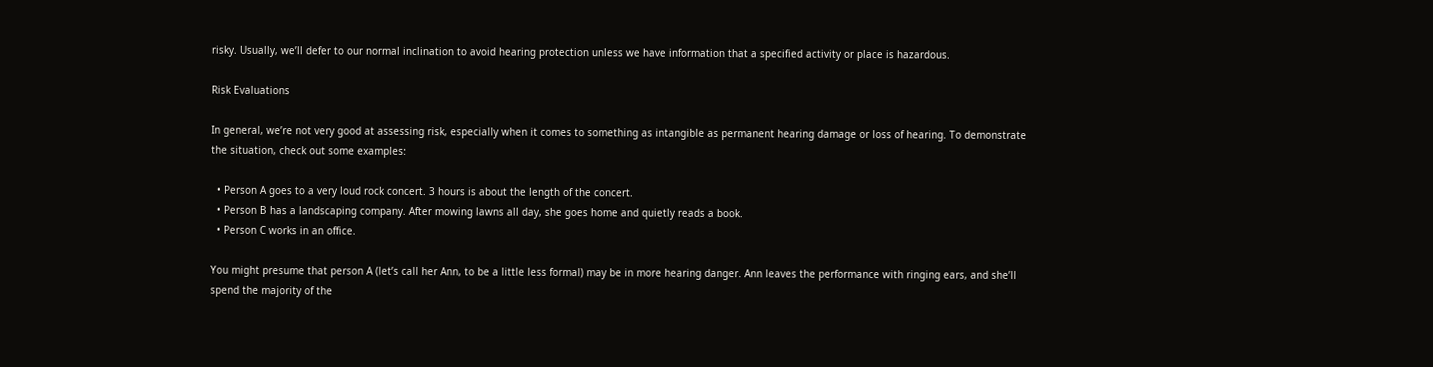risky. Usually, we’ll defer to our normal inclination to avoid hearing protection unless we have information that a specified activity or place is hazardous.

Risk Evaluations

In general, we’re not very good at assessing risk, especially when it comes to something as intangible as permanent hearing damage or loss of hearing. To demonstrate the situation, check out some examples:

  • Person A goes to a very loud rock concert. 3 hours is about the length of the concert.
  • Person B has a landscaping company. After mowing lawns all day, she goes home and quietly reads a book.
  • Person C works in an office.

You might presume that person A (let’s call her Ann, to be a little less formal) may be in more hearing danger. Ann leaves the performance with ringing ears, and she’ll spend the majority of the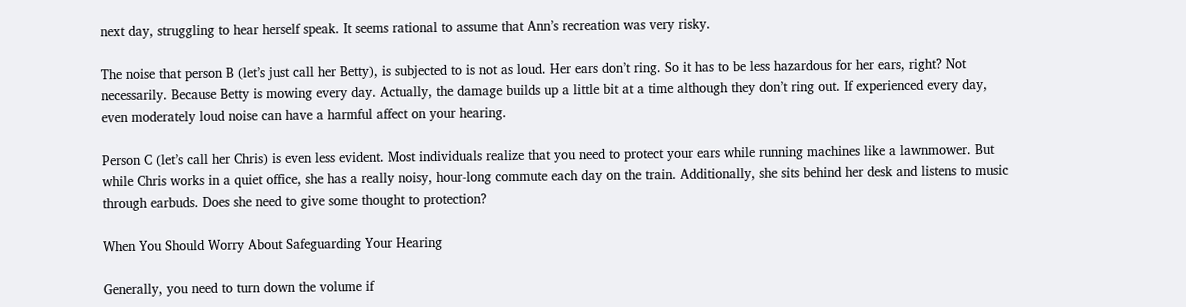next day, struggling to hear herself speak. It seems rational to assume that Ann’s recreation was very risky.

The noise that person B (let’s just call her Betty), is subjected to is not as loud. Her ears don’t ring. So it has to be less hazardous for her ears, right? Not necessarily. Because Betty is mowing every day. Actually, the damage builds up a little bit at a time although they don’t ring out. If experienced every day, even moderately loud noise can have a harmful affect on your hearing.

Person C (let’s call her Chris) is even less evident. Most individuals realize that you need to protect your ears while running machines like a lawnmower. But while Chris works in a quiet office, she has a really noisy, hour-long commute each day on the train. Additionally, she sits behind her desk and listens to music through earbuds. Does she need to give some thought to protection?

When You Should Worry About Safeguarding Your Hearing

Generally, you need to turn down the volume if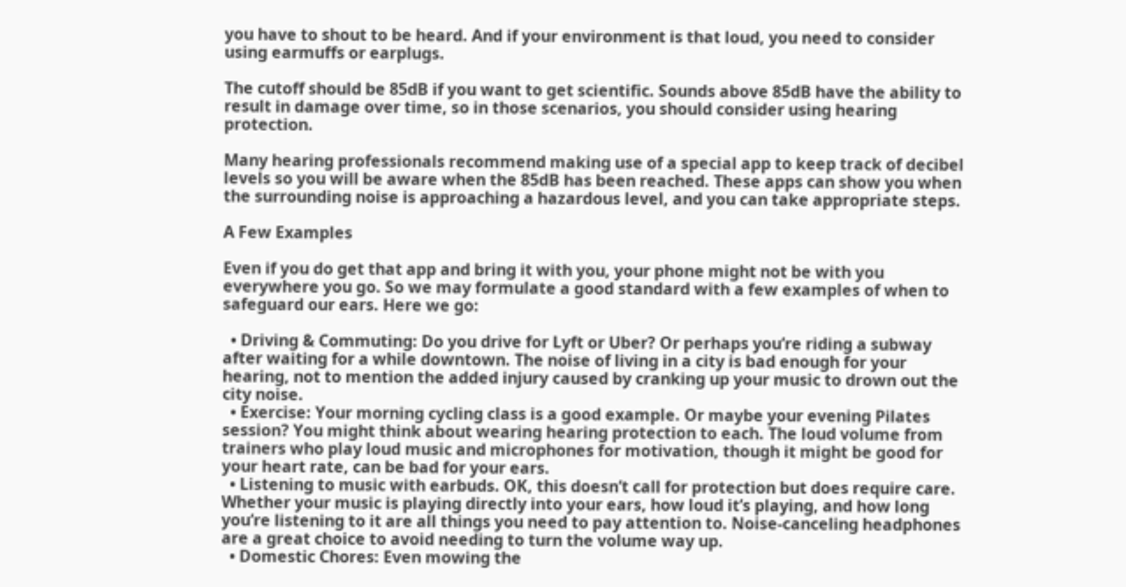you have to shout to be heard. And if your environment is that loud, you need to consider using earmuffs or earplugs.

The cutoff should be 85dB if you want to get scientific. Sounds above 85dB have the ability to result in damage over time, so in those scenarios, you should consider using hearing protection.

Many hearing professionals recommend making use of a special app to keep track of decibel levels so you will be aware when the 85dB has been reached. These apps can show you when the surrounding noise is approaching a hazardous level, and you can take appropriate steps.

A Few Examples

Even if you do get that app and bring it with you, your phone might not be with you everywhere you go. So we may formulate a good standard with a few examples of when to safeguard our ears. Here we go:

  • Driving & Commuting: Do you drive for Lyft or Uber? Or perhaps you’re riding a subway after waiting for a while downtown. The noise of living in a city is bad enough for your hearing, not to mention the added injury caused by cranking up your music to drown out the city noise.
  • Exercise: Your morning cycling class is a good example. Or maybe your evening Pilates session? You might think about wearing hearing protection to each. The loud volume from trainers who play loud music and microphones for motivation, though it might be good for your heart rate, can be bad for your ears.
  • Listening to music with earbuds. OK, this doesn’t call for protection but does require care. Whether your music is playing directly into your ears, how loud it’s playing, and how long you’re listening to it are all things you need to pay attention to. Noise-canceling headphones are a great choice to avoid needing to turn the volume way up.
  • Domestic Chores: Even mowing the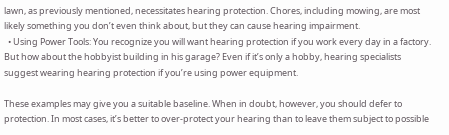lawn, as previously mentioned, necessitates hearing protection. Chores, including mowing, are most likely something you don’t even think about, but they can cause hearing impairment.
  • Using Power Tools: You recognize you will want hearing protection if you work every day in a factory. But how about the hobbyist building in his garage? Even if it’s only a hobby, hearing specialists suggest wearing hearing protection if you’re using power equipment.

These examples may give you a suitable baseline. When in doubt, however, you should defer to protection. In most cases, it’s better to over-protect your hearing than to leave them subject to possible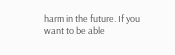harm in the future. If you want to be able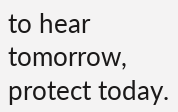to hear tomorrow, protect today.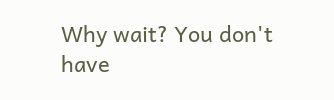Why wait? You don't have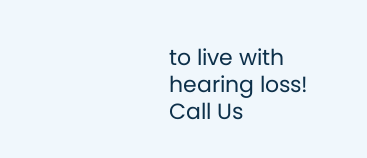to live with hearing loss! Call Us